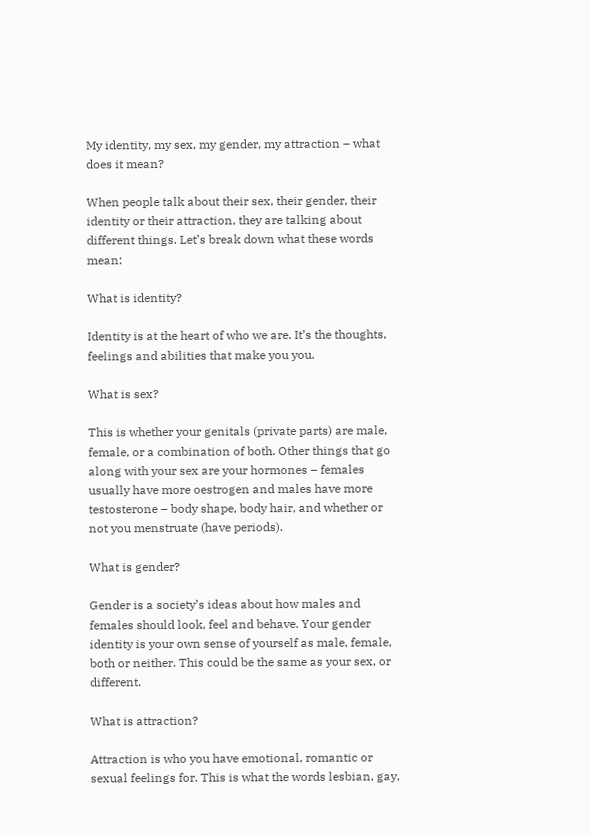My identity, my sex, my gender, my attraction – what does it mean?

When people talk about their sex, their gender, their identity or their attraction, they are talking about different things. Let’s break down what these words mean:

What is identity?

Identity is at the heart of who we are. It’s the thoughts, feelings and abilities that make you you.

What is sex?

This is whether your genitals (private parts) are male, female, or a combination of both. Other things that go along with your sex are your hormones – females usually have more oestrogen and males have more testosterone – body shape, body hair, and whether or not you menstruate (have periods).

What is gender?

Gender is a society’s ideas about how males and females should look, feel and behave. Your gender identity is your own sense of yourself as male, female, both or neither. This could be the same as your sex, or different.

What is attraction?

Attraction is who you have emotional, romantic or sexual feelings for. This is what the words lesbian, gay,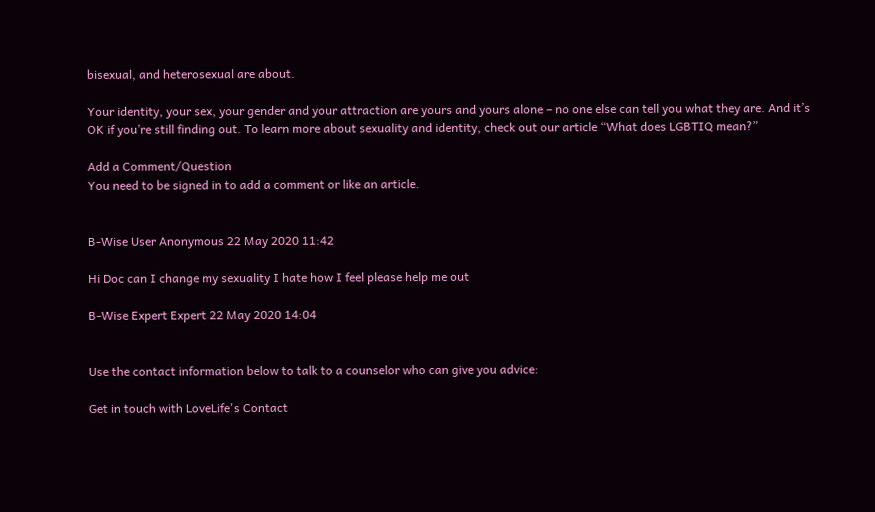bisexual, and heterosexual are about.

Your identity, your sex, your gender and your attraction are yours and yours alone – no one else can tell you what they are. And it’s OK if you’re still finding out. To learn more about sexuality and identity, check out our article “What does LGBTIQ mean?”

Add a Comment/Question
You need to be signed in to add a comment or like an article.


B-Wise User Anonymous 22 May 2020 11:42

Hi Doc can I change my sexuality I hate how I feel please help me out

B-Wise Expert Expert 22 May 2020 14:04


Use the contact information below to talk to a counselor who can give you advice:

Get in touch with LoveLife's Contact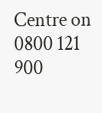Centre on 0800 121 900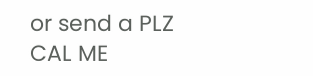or send a PLZ CAL ME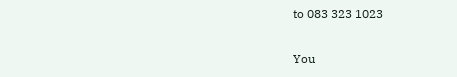to 083 323 1023

You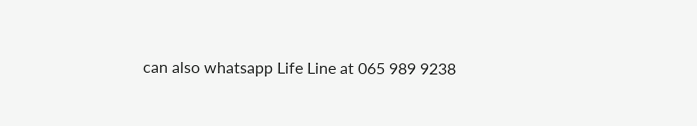can also whatsapp Life Line at 065 989 9238